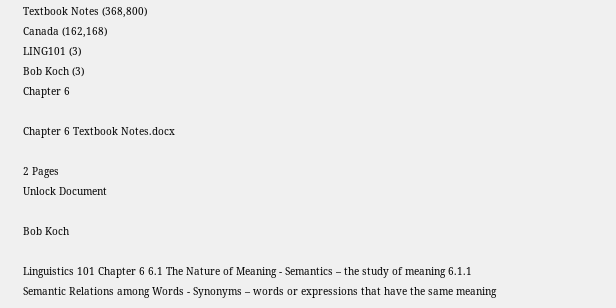Textbook Notes (368,800)
Canada (162,168)
LING101 (3)
Bob Koch (3)
Chapter 6

Chapter 6 Textbook Notes.docx

2 Pages
Unlock Document

Bob Koch

Linguistics 101 Chapter 6 6.1 The Nature of Meaning - Semantics – the study of meaning 6.1.1 Semantic Relations among Words - Synonyms – words or expressions that have the same meaning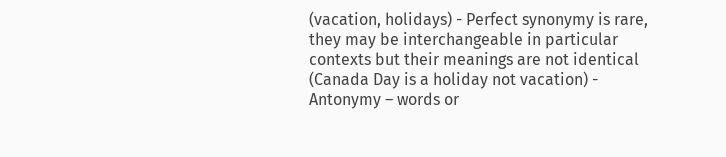(vacation, holidays) - Perfect synonymy is rare, they may be interchangeable in particular contexts but their meanings are not identical (Canada Day is a holiday not vacation) - Antonymy – words or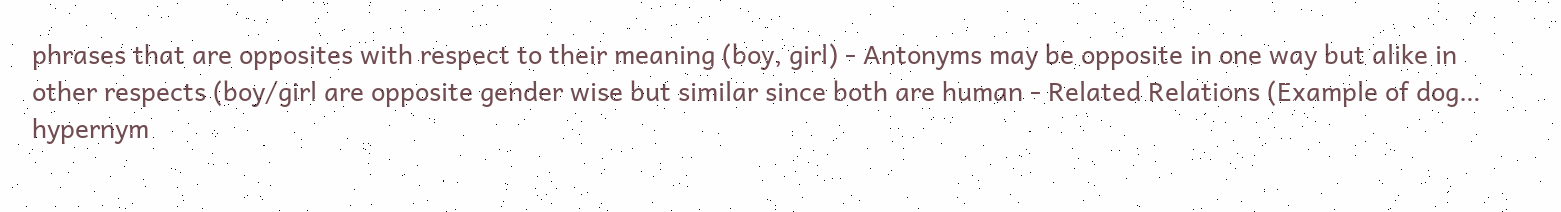phrases that are opposites with respect to their meaning (boy, girl) - Antonyms may be opposite in one way but alike in other respects (boy/girl are opposite gender wise but similar since both are human - Related Relations (Example of dog… hypernym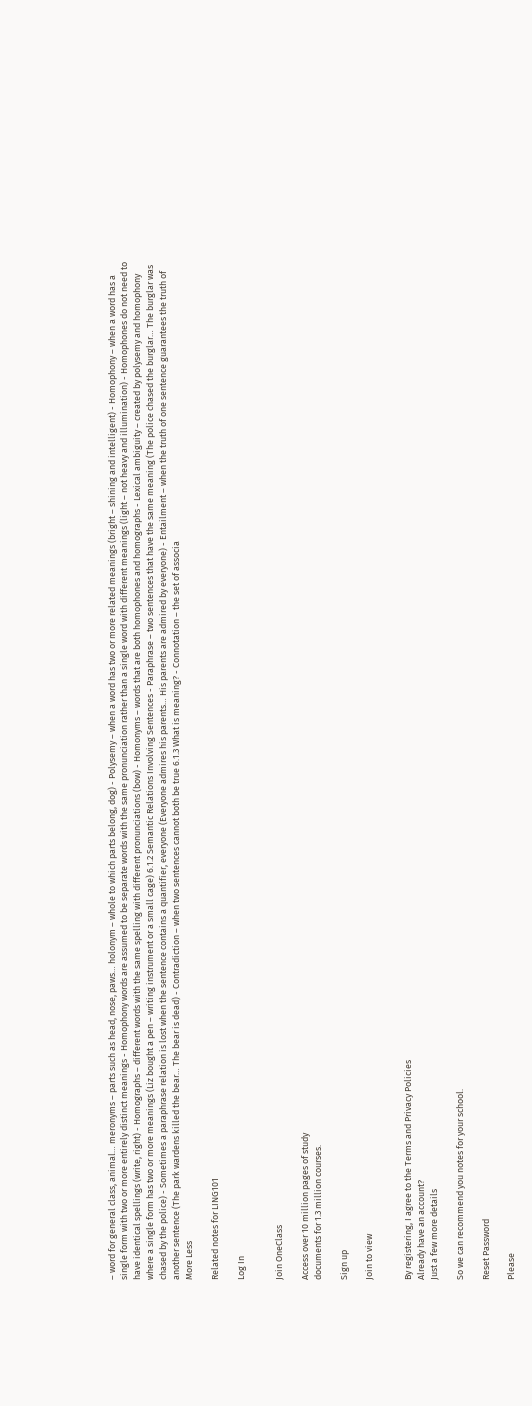– word for general class, animal… meronyms – parts such as head, nose, paws… holonym – whole to which parts belong, dog) - Polysemy – when a word has two or more related meanings (bright – shining and intelligent) - Homophony – when a word has a single form with two or more entirely distinct meanings - Homophony words are assumed to be separate words with the same pronunciation rather than a single word with different meanings (light – not heavy and illumination) - Homophones do not need to have identical spellings (write, right) - Homographs – different words with the same spelling with different pronunciations (bow) - Homonyms – words that are both homophones and homographs - Lexical ambiguity – created by polysemy and homophony where a single form has two or more meanings (Liz bought a pen – writing instrument or a small cage) 6.1.2 Semantic Relations Involving Sentences - Paraphrase – two sentences that have the same meaning (The police chased the burglar… The burglar was chased by the police) - Sometimes a paraphrase relation is lost when the sentence contains a quantifier, everyone (Everyone admires his parents… His parents are admired by everyone) - Entailment – when the truth of one sentence guarantees the truth of another sentence (The park wardens killed the bear… The bear is dead) - Contradiction – when two sentences cannot both be true 6.1.3 What is meaning? - Connotation – the set of associa
More Less

Related notes for LING101

Log In


Join OneClass

Access over 10 million pages of study
documents for 1.3 million courses.

Sign up

Join to view


By registering, I agree to the Terms and Privacy Policies
Already have an account?
Just a few more details

So we can recommend you notes for your school.

Reset Password

Please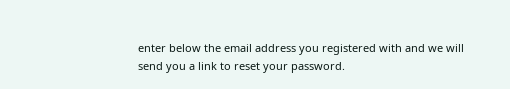enter below the email address you registered with and we will send you a link to reset your password.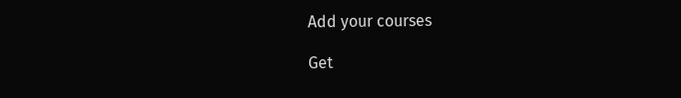Add your courses

Get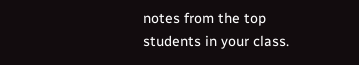notes from the top students in your class.